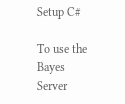Setup C#

To use the Bayes Server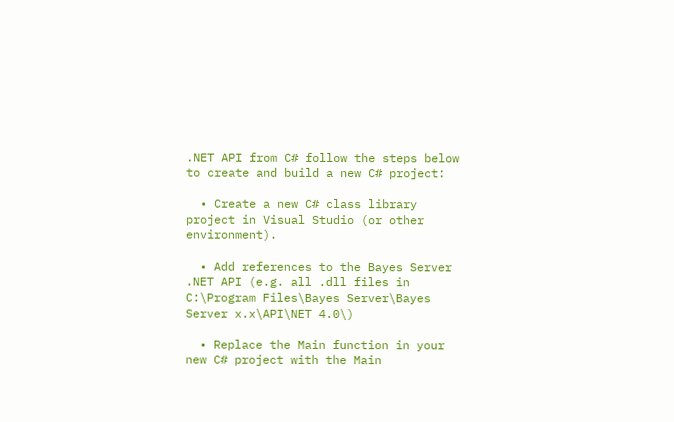.NET API from C# follow the steps below to create and build a new C# project:

  • Create a new C# class library project in Visual Studio (or other environment).

  • Add references to the Bayes Server .NET API (e.g. all .dll files in C:\Program Files\Bayes Server\Bayes Server x.x\API\NET 4.0\)

  • Replace the Main function in your new C# project with the Main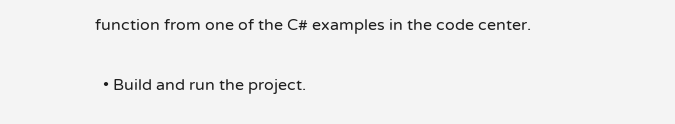function from one of the C# examples in the code center.

  • Build and run the project.